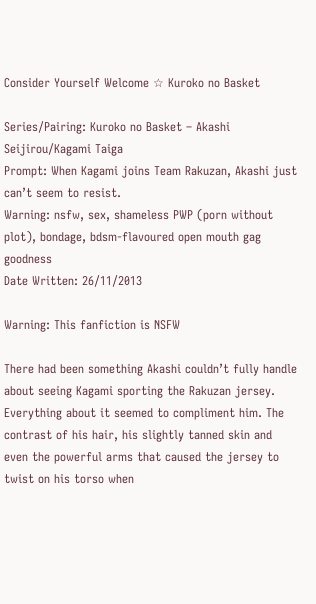Consider Yourself Welcome ☆ Kuroko no Basket

Series/Pairing: Kuroko no Basket – Akashi Seijirou/Kagami Taiga
Prompt: When Kagami joins Team Rakuzan, Akashi just can’t seem to resist.
Warning: nsfw, sex, shameless PWP (porn without plot), bondage, bdsm-flavoured open mouth gag goodness
Date Written: 26/11/2013

Warning: This fanfiction is NSFW

There had been something Akashi couldn’t fully handle about seeing Kagami sporting the Rakuzan jersey. Everything about it seemed to compliment him. The contrast of his hair, his slightly tanned skin and even the powerful arms that caused the jersey to twist on his torso when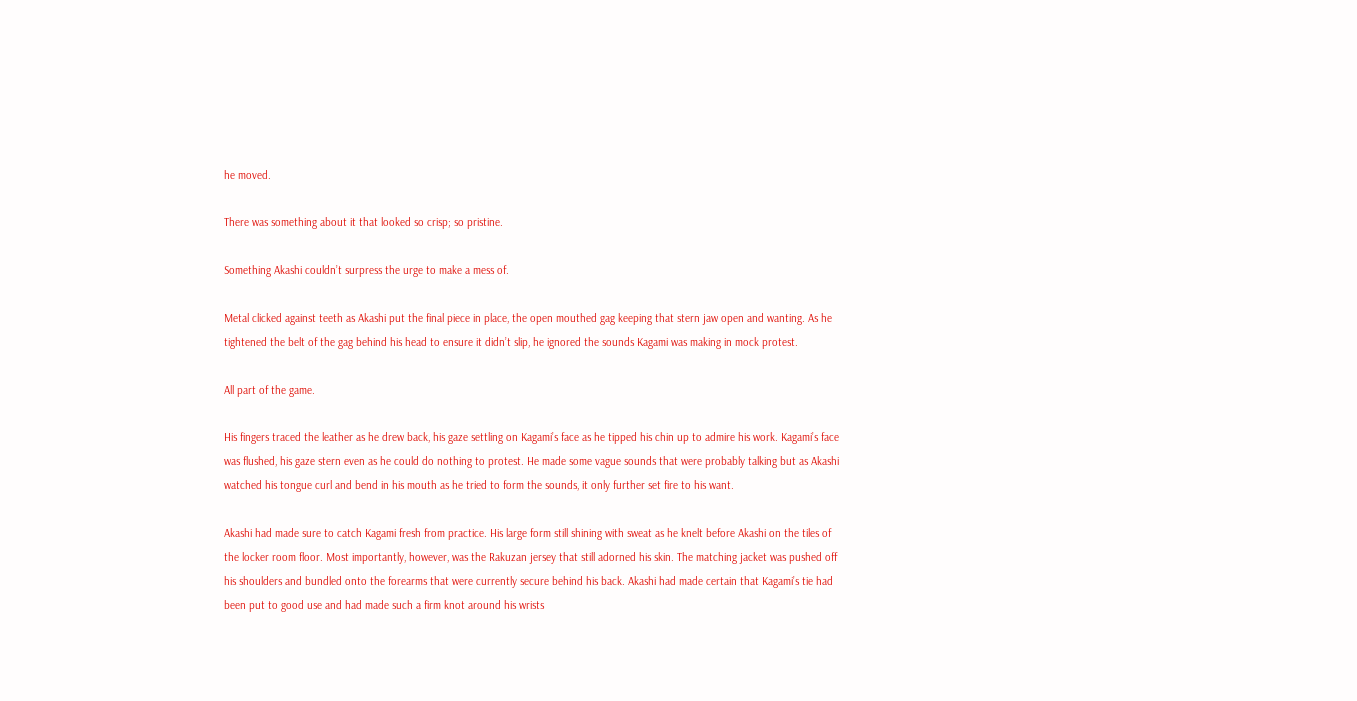he moved.

There was something about it that looked so crisp; so pristine.

Something Akashi couldn’t surpress the urge to make a mess of.

Metal clicked against teeth as Akashi put the final piece in place, the open mouthed gag keeping that stern jaw open and wanting. As he tightened the belt of the gag behind his head to ensure it didn’t slip, he ignored the sounds Kagami was making in mock protest.

All part of the game.

His fingers traced the leather as he drew back, his gaze settling on Kagami’s face as he tipped his chin up to admire his work. Kagami’s face was flushed, his gaze stern even as he could do nothing to protest. He made some vague sounds that were probably talking but as Akashi watched his tongue curl and bend in his mouth as he tried to form the sounds, it only further set fire to his want.

Akashi had made sure to catch Kagami fresh from practice. His large form still shining with sweat as he knelt before Akashi on the tiles of the locker room floor. Most importantly, however, was the Rakuzan jersey that still adorned his skin. The matching jacket was pushed off his shoulders and bundled onto the forearms that were currently secure behind his back. Akashi had made certain that Kagami’s tie had been put to good use and had made such a firm knot around his wrists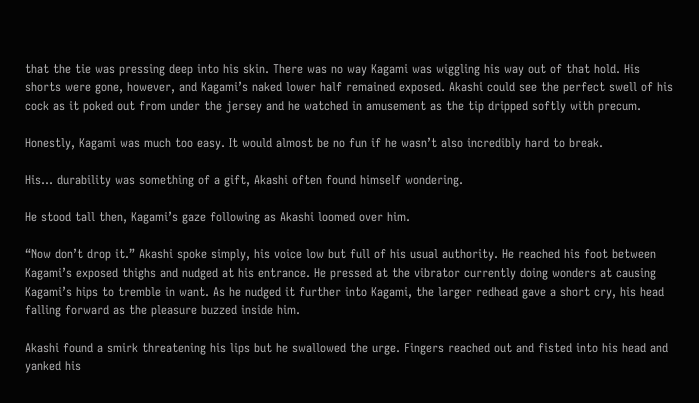that the tie was pressing deep into his skin. There was no way Kagami was wiggling his way out of that hold. His shorts were gone, however, and Kagami’s naked lower half remained exposed. Akashi could see the perfect swell of his cock as it poked out from under the jersey and he watched in amusement as the tip dripped softly with precum.

Honestly, Kagami was much too easy. It would almost be no fun if he wasn’t also incredibly hard to break.

His… durability was something of a gift, Akashi often found himself wondering.

He stood tall then, Kagami’s gaze following as Akashi loomed over him.

“Now don’t drop it.” Akashi spoke simply, his voice low but full of his usual authority. He reached his foot between Kagami’s exposed thighs and nudged at his entrance. He pressed at the vibrator currently doing wonders at causing Kagami’s hips to tremble in want. As he nudged it further into Kagami, the larger redhead gave a short cry, his head falling forward as the pleasure buzzed inside him.

Akashi found a smirk threatening his lips but he swallowed the urge. Fingers reached out and fisted into his head and yanked his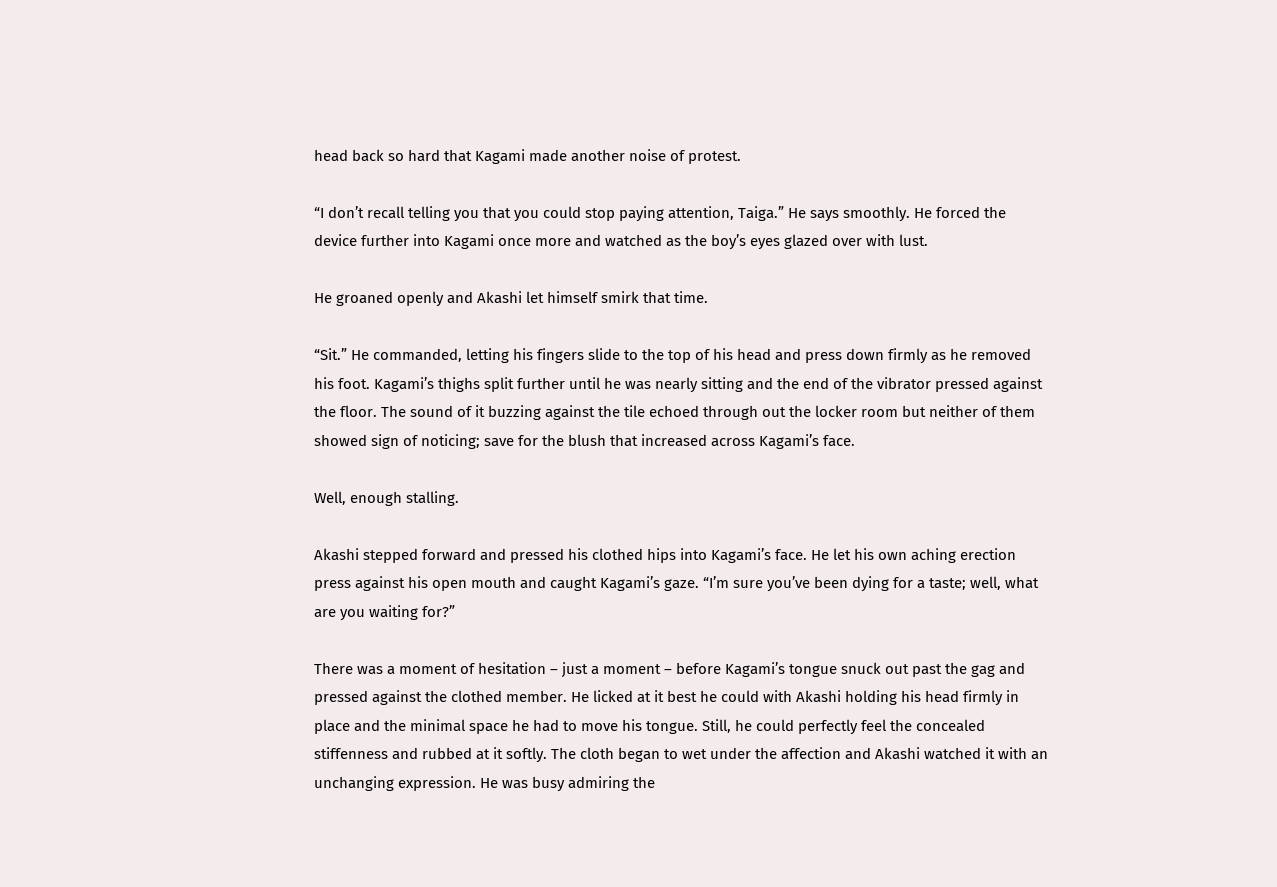head back so hard that Kagami made another noise of protest.

“I don’t recall telling you that you could stop paying attention, Taiga.” He says smoothly. He forced the device further into Kagami once more and watched as the boy’s eyes glazed over with lust.

He groaned openly and Akashi let himself smirk that time.

“Sit.” He commanded, letting his fingers slide to the top of his head and press down firmly as he removed his foot. Kagami’s thighs split further until he was nearly sitting and the end of the vibrator pressed against the floor. The sound of it buzzing against the tile echoed through out the locker room but neither of them showed sign of noticing; save for the blush that increased across Kagami’s face.

Well, enough stalling.

Akashi stepped forward and pressed his clothed hips into Kagami’s face. He let his own aching erection press against his open mouth and caught Kagami’s gaze. “I’m sure you’ve been dying for a taste; well, what are you waiting for?”

There was a moment of hesitation – just a moment – before Kagami’s tongue snuck out past the gag and pressed against the clothed member. He licked at it best he could with Akashi holding his head firmly in place and the minimal space he had to move his tongue. Still, he could perfectly feel the concealed stiffenness and rubbed at it softly. The cloth began to wet under the affection and Akashi watched it with an unchanging expression. He was busy admiring the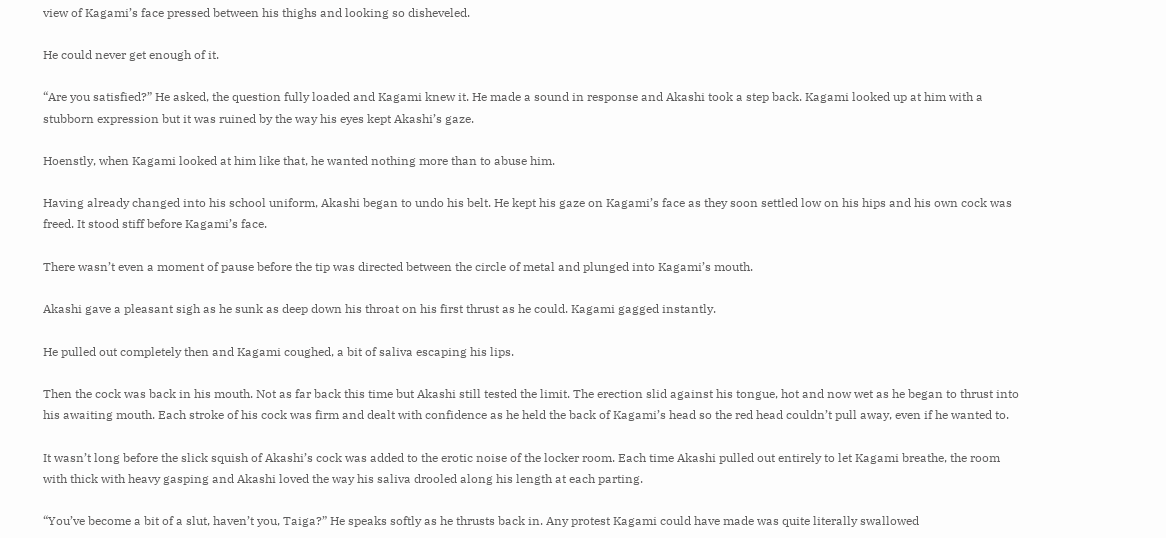view of Kagami’s face pressed between his thighs and looking so disheveled.

He could never get enough of it.

“Are you satisfied?” He asked, the question fully loaded and Kagami knew it. He made a sound in response and Akashi took a step back. Kagami looked up at him with a stubborn expression but it was ruined by the way his eyes kept Akashi’s gaze.

Hoenstly, when Kagami looked at him like that, he wanted nothing more than to abuse him.

Having already changed into his school uniform, Akashi began to undo his belt. He kept his gaze on Kagami’s face as they soon settled low on his hips and his own cock was freed. It stood stiff before Kagami’s face.

There wasn’t even a moment of pause before the tip was directed between the circle of metal and plunged into Kagami’s mouth.

Akashi gave a pleasant sigh as he sunk as deep down his throat on his first thrust as he could. Kagami gagged instantly.

He pulled out completely then and Kagami coughed, a bit of saliva escaping his lips.

Then the cock was back in his mouth. Not as far back this time but Akashi still tested the limit. The erection slid against his tongue, hot and now wet as he began to thrust into his awaiting mouth. Each stroke of his cock was firm and dealt with confidence as he held the back of Kagami’s head so the red head couldn’t pull away, even if he wanted to.

It wasn’t long before the slick squish of Akashi’s cock was added to the erotic noise of the locker room. Each time Akashi pulled out entirely to let Kagami breathe, the room with thick with heavy gasping and Akashi loved the way his saliva drooled along his length at each parting.

“You’ve become a bit of a slut, haven’t you, Taiga?” He speaks softly as he thrusts back in. Any protest Kagami could have made was quite literally swallowed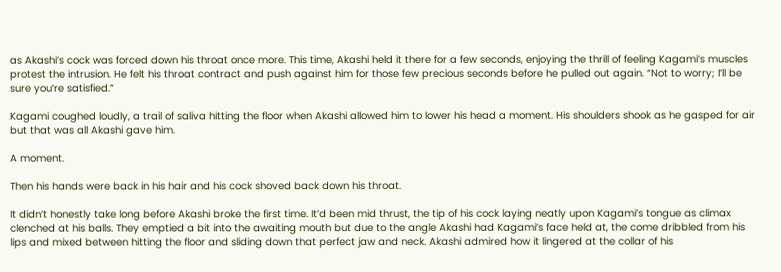as Akashi’s cock was forced down his throat once more. This time, Akashi held it there for a few seconds, enjoying the thrill of feeling Kagami’s muscles protest the intrusion. He felt his throat contract and push against him for those few precious seconds before he pulled out again. “Not to worry; I’ll be sure you’re satisfied.”

Kagami coughed loudly, a trail of saliva hitting the floor when Akashi allowed him to lower his head a moment. His shoulders shook as he gasped for air but that was all Akashi gave him.

A moment.

Then his hands were back in his hair and his cock shoved back down his throat.

It didn’t honestly take long before Akashi broke the first time. It’d been mid thrust, the tip of his cock laying neatly upon Kagami’s tongue as climax clenched at his balls. They emptied a bit into the awaiting mouth but due to the angle Akashi had Kagami’s face held at, the come dribbled from his lips and mixed between hitting the floor and sliding down that perfect jaw and neck. Akashi admired how it lingered at the collar of his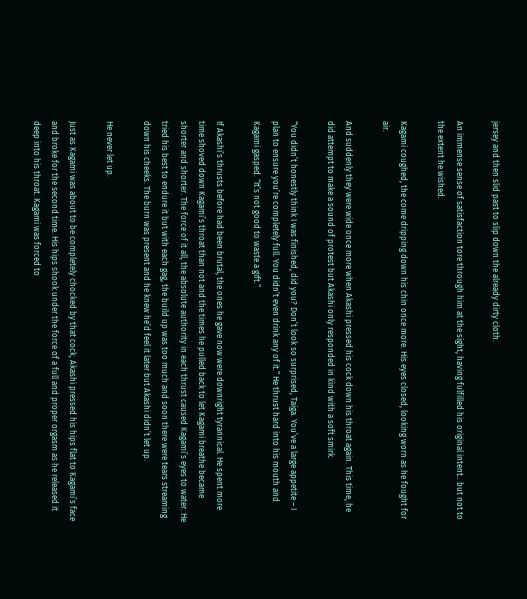jersey and then slid past to slip down the already dirty cloth.

An immense sense of satisfaction tore through him at the sight, having fulfilled his original intent.. but not to the extent he wished.

Kagami coughed, the come dripping down his chin once more. His eyes closed, looking worn as he fought for air.

And suddenly they were wide once more when Akashi pressed his cock down his throat again. This time, he did attempt to make a sound of protest but Akashi only responded in kind with a soft smirk.

“You didn’t honestly think I was finished, did you? Don’t look so surprised, Taiga. You’ve a large appetite – I plan to ensure you’re completely full. You didn’t even drink any of it.” He thrust hard into his mouth and Kagami gasped. “It’s not good to waste a gift.”

If Akashi’s thrusts before had been brutal, the ones he gave now were downright tyrannical. He spent more time shoved down Kagami’s throat than not and the times he pulled back to let Kagami breathe became shorter and shorter. The force of it all, the absolute authority in each thrust caused Kagami’s eyes to water. He tried his best to endure it but with each gag, the build up was too much and soon there were tears streaming down his cheeks. The burn was present and he knew he’d feel it later but Akashi didn’t let up.

He never let up.

Just as Kagami was about to be completely chocked by that cock, Akashi pressed his hips flat to Kagami’s face and broke for the second time. His hips shook under the force of a full and proper orgasm as he released it deep into his throat. Kagami was forced to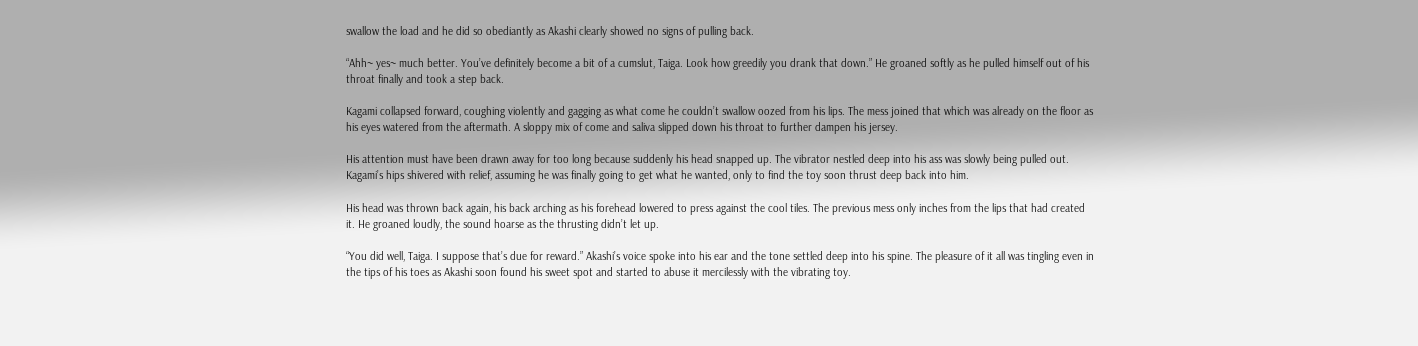swallow the load and he did so obediantly as Akashi clearly showed no signs of pulling back.

“Ahh~ yes~ much better. You’ve definitely become a bit of a cumslut, Taiga. Look how greedily you drank that down.” He groaned softly as he pulled himself out of his throat finally and took a step back.

Kagami collapsed forward, coughing violently and gagging as what come he couldn’t swallow oozed from his lips. The mess joined that which was already on the floor as his eyes watered from the aftermath. A sloppy mix of come and saliva slipped down his throat to further dampen his jersey.

His attention must have been drawn away for too long because suddenly his head snapped up. The vibrator nestled deep into his ass was slowly being pulled out. Kagami’s hips shivered with relief, assuming he was finally going to get what he wanted, only to find the toy soon thrust deep back into him.

His head was thrown back again, his back arching as his forehead lowered to press against the cool tiles. The previous mess only inches from the lips that had created it. He groaned loudly, the sound hoarse as the thrusting didn’t let up.

“You did well, Taiga. I suppose that’s due for reward.” Akashi’s voice spoke into his ear and the tone settled deep into his spine. The pleasure of it all was tingling even in the tips of his toes as Akashi soon found his sweet spot and started to abuse it mercilessly with the vibrating toy.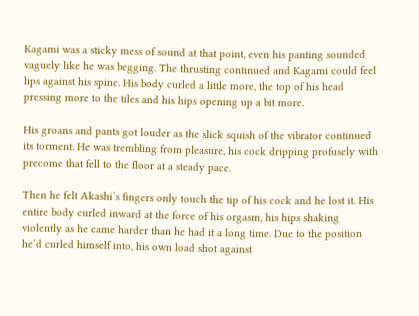Kagami was a sticky mess of sound at that point, even his panting sounded vaguely like he was begging. The thrusting continued and Kagami could feel lips against his spine. His body curled a little more, the top of his head pressing more to the tiles and his hips opening up a bit more.

His groans and pants got louder as the slick squish of the vibrator continued its torment. He was trembling from pleasure, his cock dripping profusely with precome that fell to the floor at a steady pace.

Then he felt Akashi’s fingers only touch the tip of his cock and he lost it. His entire body curled inward at the force of his orgasm, his hips shaking violently as he came harder than he had it a long time. Due to the position he’d curled himself into, his own load shot against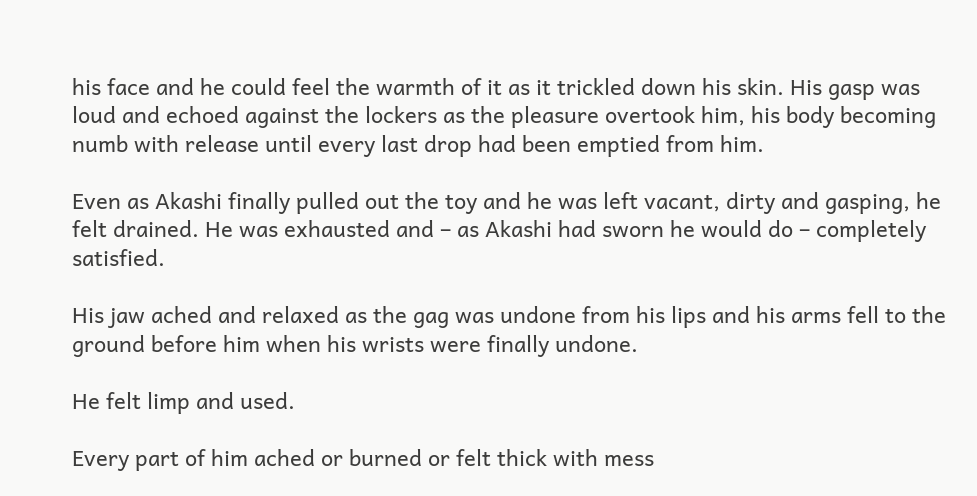his face and he could feel the warmth of it as it trickled down his skin. His gasp was loud and echoed against the lockers as the pleasure overtook him, his body becoming numb with release until every last drop had been emptied from him.

Even as Akashi finally pulled out the toy and he was left vacant, dirty and gasping, he felt drained. He was exhausted and – as Akashi had sworn he would do – completely satisfied.

His jaw ached and relaxed as the gag was undone from his lips and his arms fell to the ground before him when his wrists were finally undone.

He felt limp and used.

Every part of him ached or burned or felt thick with mess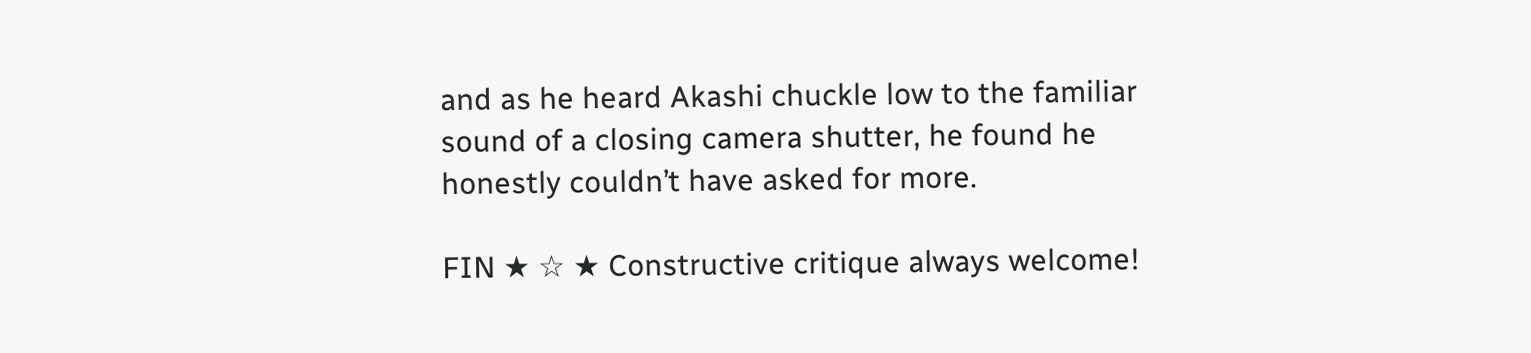and as he heard Akashi chuckle low to the familiar sound of a closing camera shutter, he found he honestly couldn’t have asked for more.

FIN ★ ☆ ★ Constructive critique always welcome!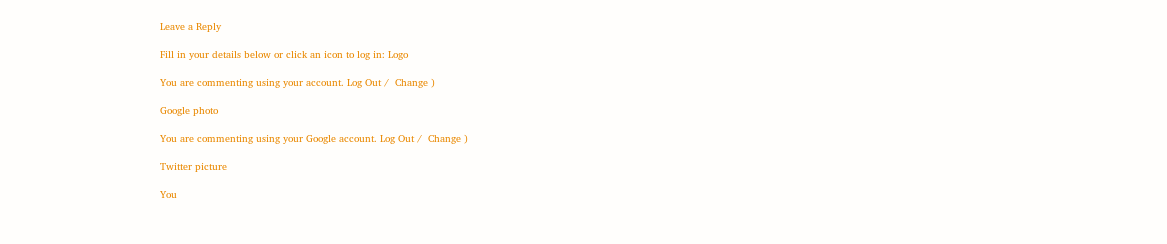Leave a Reply

Fill in your details below or click an icon to log in: Logo

You are commenting using your account. Log Out /  Change )

Google photo

You are commenting using your Google account. Log Out /  Change )

Twitter picture

You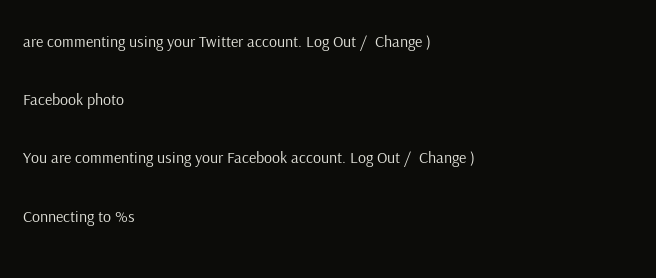are commenting using your Twitter account. Log Out /  Change )

Facebook photo

You are commenting using your Facebook account. Log Out /  Change )

Connecting to %s